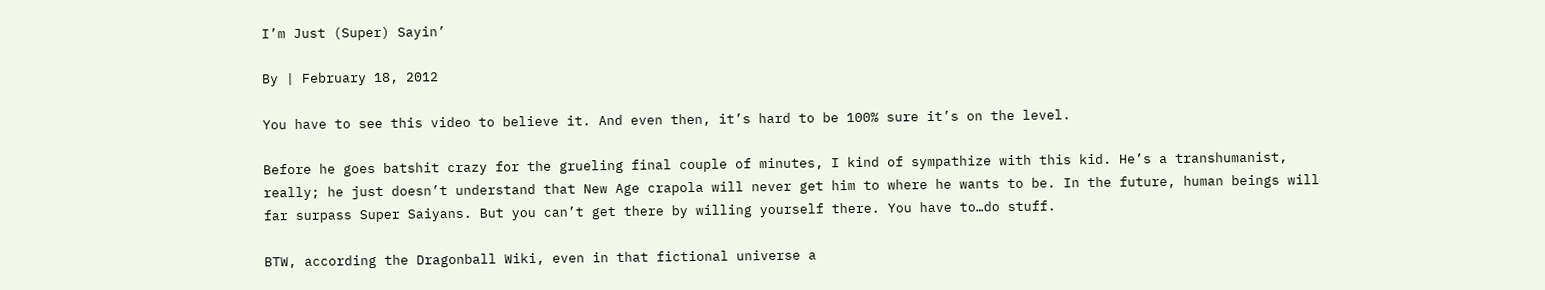I’m Just (Super) Sayin’

By | February 18, 2012

You have to see this video to believe it. And even then, it’s hard to be 100% sure it’s on the level.

Before he goes batshit crazy for the grueling final couple of minutes, I kind of sympathize with this kid. He’s a transhumanist, really; he just doesn’t understand that New Age crapola will never get him to where he wants to be. In the future, human beings will far surpass Super Saiyans. But you can’t get there by willing yourself there. You have to…do stuff.

BTW, according the Dragonball Wiki, even in that fictional universe a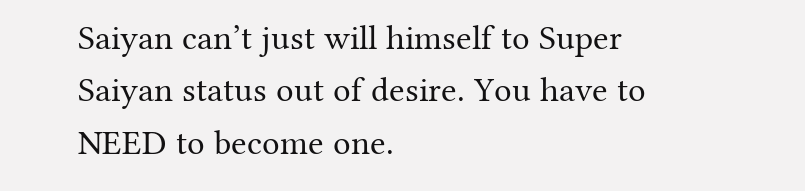Saiyan can’t just will himself to Super Saiyan status out of desire. You have to NEED to become one.